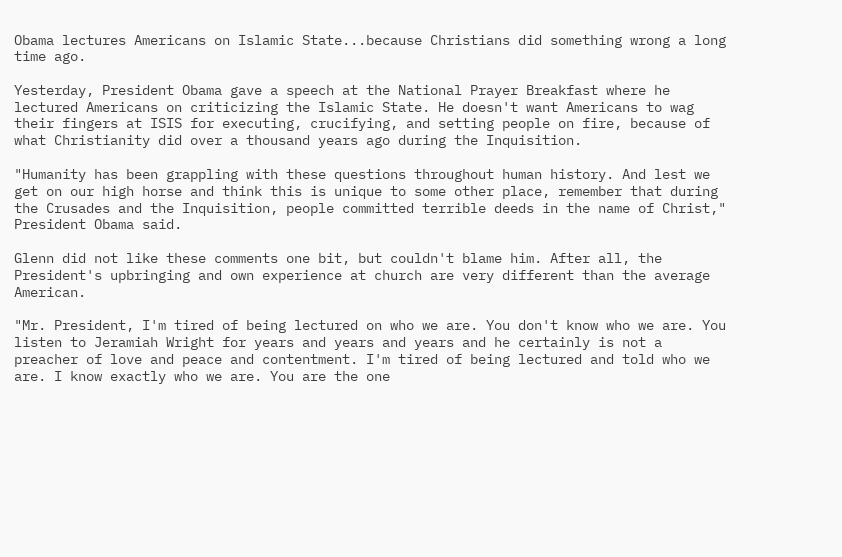Obama lectures Americans on Islamic State...because Christians did something wrong a long time ago.

Yesterday, President Obama gave a speech at the National Prayer Breakfast where he lectured Americans on criticizing the Islamic State. He doesn't want Americans to wag their fingers at ISIS for executing, crucifying, and setting people on fire, because of what Christianity did over a thousand years ago during the Inquisition.

"Humanity has been grappling with these questions throughout human history. And lest we get on our high horse and think this is unique to some other place, remember that during the Crusades and the Inquisition, people committed terrible deeds in the name of Christ," President Obama said.

Glenn did not like these comments one bit, but couldn't blame him. After all, the President's upbringing and own experience at church are very different than the average American.

"Mr. President, I'm tired of being lectured on who we are. You don't know who we are. You listen to Jeramiah Wright for years and years and years and he certainly is not a preacher of love and peace and contentment. I'm tired of being lectured and told who we are. I know exactly who we are. You are the one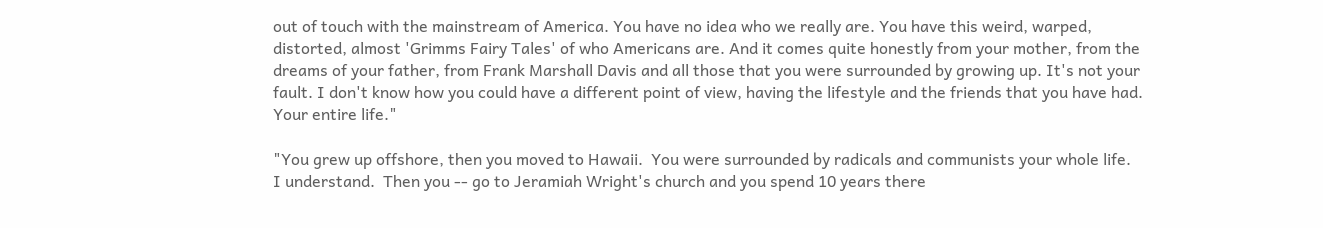out of touch with the mainstream of America. You have no idea who we really are. You have this weird, warped, distorted, almost 'Grimms Fairy Tales' of who Americans are. And it comes quite honestly from your mother, from the dreams of your father, from Frank Marshall Davis and all those that you were surrounded by growing up. It's not your fault. I don't know how you could have a different point of view, having the lifestyle and the friends that you have had. Your entire life."

"You grew up offshore, then you moved to Hawaii.  You were surrounded by radicals and communists your whole life.  I understand.  Then you -- go to Jeramiah Wright's church and you spend 10 years there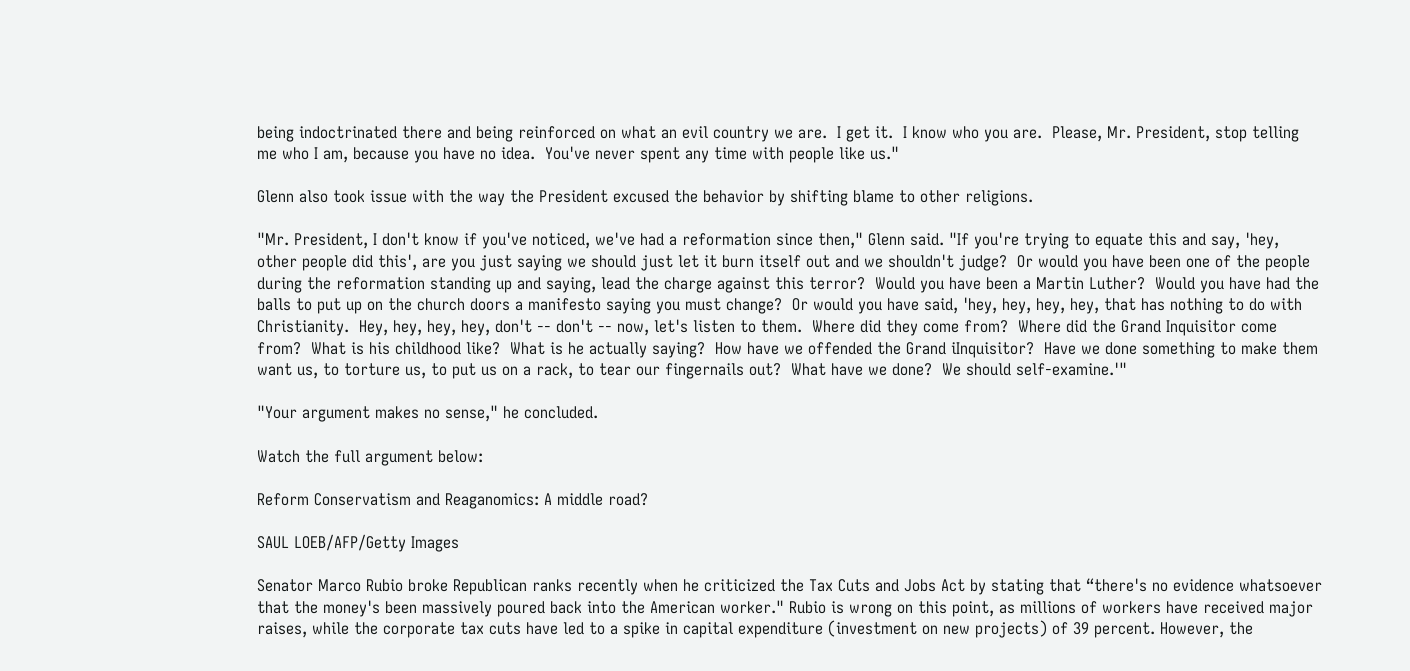being indoctrinated there and being reinforced on what an evil country we are.  I get it.  I know who you are.  Please, Mr. President, stop telling me who I am, because you have no idea.  You've never spent any time with people like us."

Glenn also took issue with the way the President excused the behavior by shifting blame to other religions.

"Mr. President, I don't know if you've noticed, we've had a reformation since then," Glenn said. "If you're trying to equate this and say, 'hey, other people did this', are you just saying we should just let it burn itself out and we shouldn't judge?  Or would you have been one of the people during the reformation standing up and saying, lead the charge against this terror?  Would you have been a Martin Luther?  Would you have had the balls to put up on the church doors a manifesto saying you must change?  Or would you have said, 'hey, hey, hey, hey, that has nothing to do with Christianity.  Hey, hey, hey, hey, don't -- don't -- now, let's listen to them.  Where did they come from?  Where did the Grand Inquisitor come from?  What is his childhood like?  What is he actually saying?  How have we offended the Grand iInquisitor?  Have we done something to make them want us, to torture us, to put us on a rack, to tear our fingernails out?  What have we done?  We should self-examine.'"

"Your argument makes no sense," he concluded.

Watch the full argument below:

Reform Conservatism and Reaganomics: A middle road?

SAUL LOEB/AFP/Getty Images

Senator Marco Rubio broke Republican ranks recently when he criticized the Tax Cuts and Jobs Act by stating that “there's no evidence whatsoever that the money's been massively poured back into the American worker." Rubio is wrong on this point, as millions of workers have received major raises, while the corporate tax cuts have led to a spike in capital expenditure (investment on new projects) of 39 percent. However, the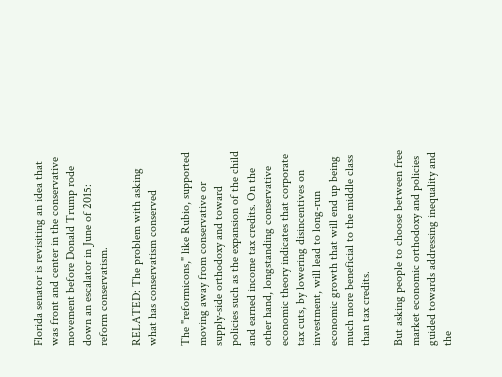Florida senator is revisiting an idea that was front and center in the conservative movement before Donald Trump rode down an escalator in June of 2015: reform conservatism.

RELATED: The problem with asking what has conservatism conserved

The "reformicons," like Rubio, supported moving away from conservative or supply-side orthodoxy and toward policies such as the expansion of the child and earned income tax credits. On the other hand, longstanding conservative economic theory indicates that corporate tax cuts, by lowering disincentives on investment, will lead to long-run economic growth that will end up being much more beneficial to the middle class than tax credits.

But asking people to choose between free market economic orthodoxy and policies guided towards addressing inequality and the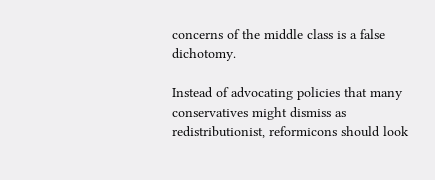concerns of the middle class is a false dichotomy.

Instead of advocating policies that many conservatives might dismiss as redistributionist, reformicons should look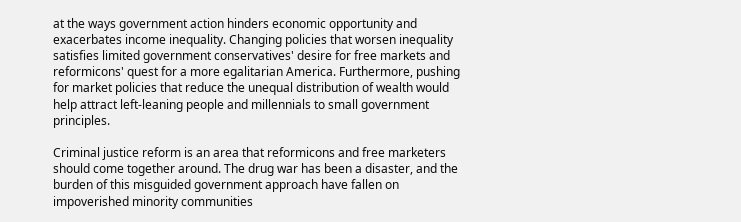at the ways government action hinders economic opportunity and exacerbates income inequality. Changing policies that worsen inequality satisfies limited government conservatives' desire for free markets and reformicons' quest for a more egalitarian America. Furthermore, pushing for market policies that reduce the unequal distribution of wealth would help attract left-leaning people and millennials to small government principles.

Criminal justice reform is an area that reformicons and free marketers should come together around. The drug war has been a disaster, and the burden of this misguided government approach have fallen on impoverished minority communities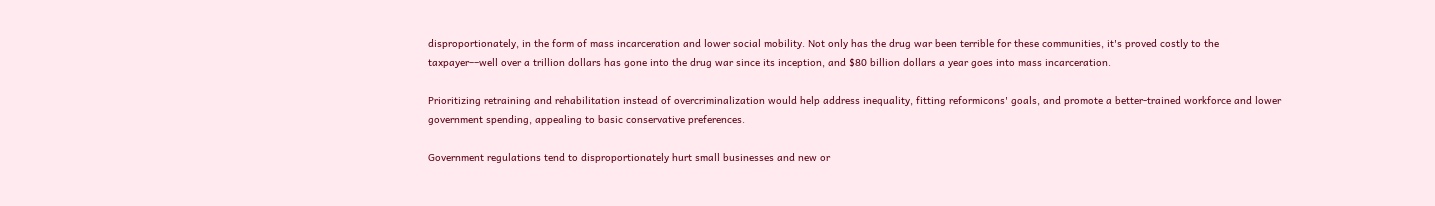disproportionately, in the form of mass incarceration and lower social mobility. Not only has the drug war been terrible for these communities, it's proved costly to the taxpayer––well over a trillion dollars has gone into the drug war since its inception, and $80 billion dollars a year goes into mass incarceration.

Prioritizing retraining and rehabilitation instead of overcriminalization would help address inequality, fitting reformicons' goals, and promote a better-trained workforce and lower government spending, appealing to basic conservative preferences.

Government regulations tend to disproportionately hurt small businesses and new or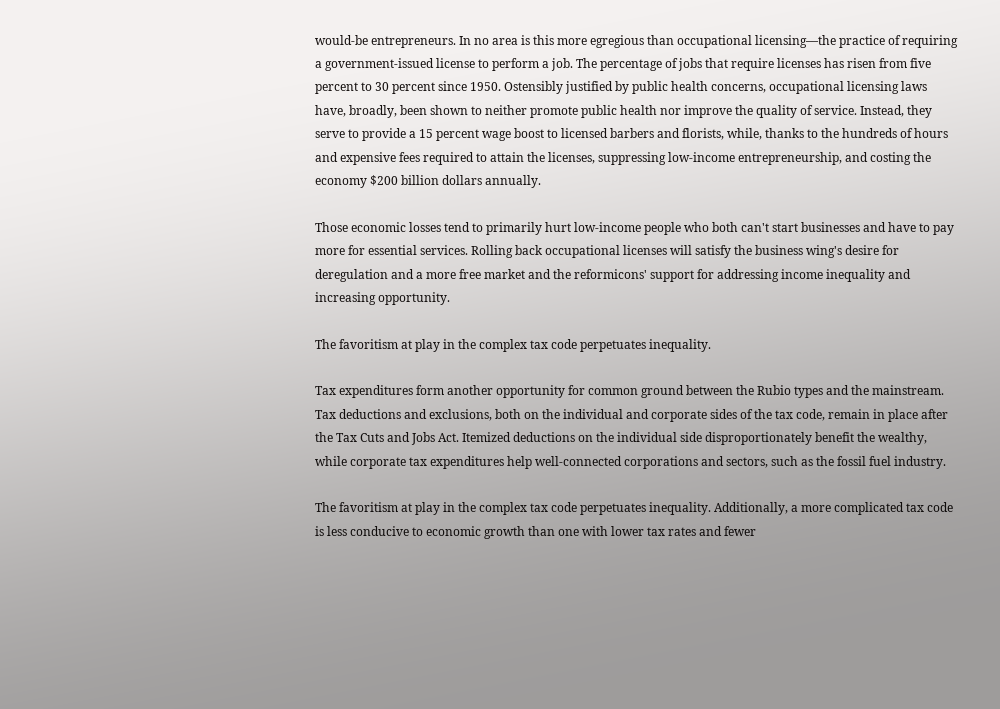would-be entrepreneurs. In no area is this more egregious than occupational licensing––the practice of requiring a government-issued license to perform a job. The percentage of jobs that require licenses has risen from five percent to 30 percent since 1950. Ostensibly justified by public health concerns, occupational licensing laws have, broadly, been shown to neither promote public health nor improve the quality of service. Instead, they serve to provide a 15 percent wage boost to licensed barbers and florists, while, thanks to the hundreds of hours and expensive fees required to attain the licenses, suppressing low-income entrepreneurship, and costing the economy $200 billion dollars annually.

Those economic losses tend to primarily hurt low-income people who both can't start businesses and have to pay more for essential services. Rolling back occupational licenses will satisfy the business wing's desire for deregulation and a more free market and the reformicons' support for addressing income inequality and increasing opportunity.

The favoritism at play in the complex tax code perpetuates inequality.

Tax expenditures form another opportunity for common ground between the Rubio types and the mainstream. Tax deductions and exclusions, both on the individual and corporate sides of the tax code, remain in place after the Tax Cuts and Jobs Act. Itemized deductions on the individual side disproportionately benefit the wealthy, while corporate tax expenditures help well-connected corporations and sectors, such as the fossil fuel industry.

The favoritism at play in the complex tax code perpetuates inequality. Additionally, a more complicated tax code is less conducive to economic growth than one with lower tax rates and fewer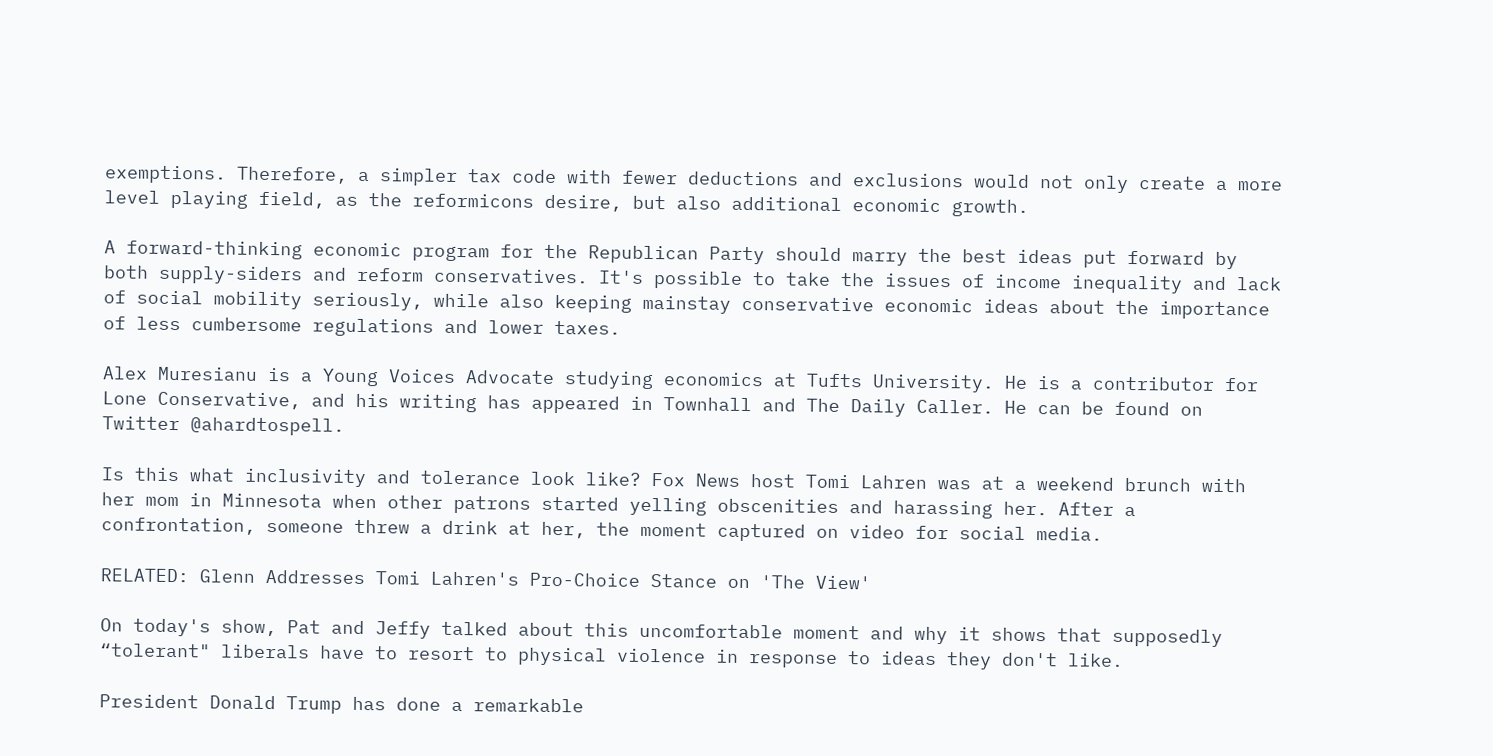exemptions. Therefore, a simpler tax code with fewer deductions and exclusions would not only create a more level playing field, as the reformicons desire, but also additional economic growth.

A forward-thinking economic program for the Republican Party should marry the best ideas put forward by both supply-siders and reform conservatives. It's possible to take the issues of income inequality and lack of social mobility seriously, while also keeping mainstay conservative economic ideas about the importance of less cumbersome regulations and lower taxes.

Alex Muresianu is a Young Voices Advocate studying economics at Tufts University. He is a contributor for Lone Conservative, and his writing has appeared in Townhall and The Daily Caller. He can be found on Twitter @ahardtospell.

Is this what inclusivity and tolerance look like? Fox News host Tomi Lahren was at a weekend brunch with her mom in Minnesota when other patrons started yelling obscenities and harassing her. After a confrontation, someone threw a drink at her, the moment captured on video for social media.

RELATED: Glenn Addresses Tomi Lahren's Pro-Choice Stance on 'The View'

On today's show, Pat and Jeffy talked about this uncomfortable moment and why it shows that supposedly “tolerant" liberals have to resort to physical violence in response to ideas they don't like.

President Donald Trump has done a remarkable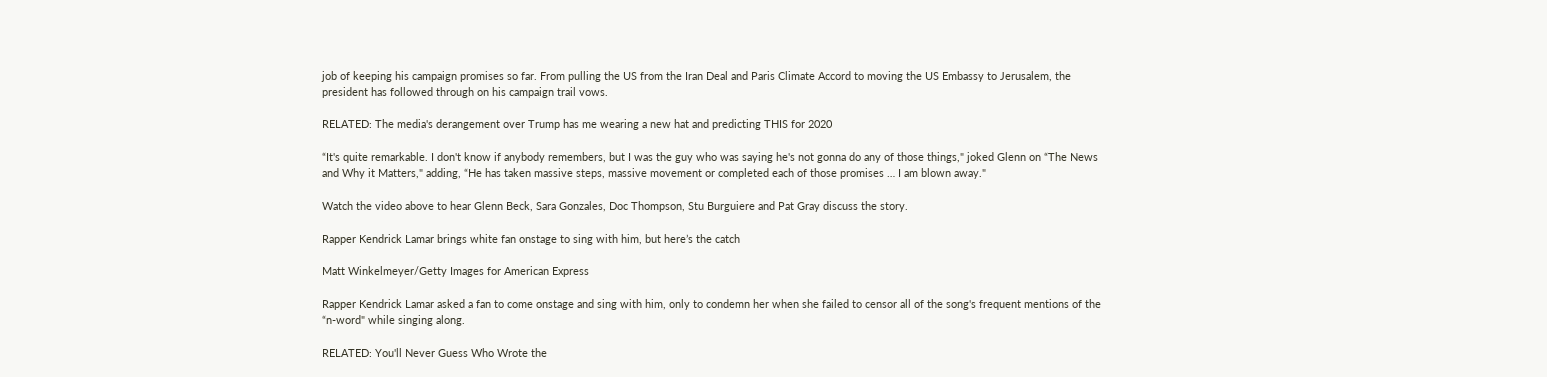job of keeping his campaign promises so far. From pulling the US from the Iran Deal and Paris Climate Accord to moving the US Embassy to Jerusalem, the president has followed through on his campaign trail vows.

RELATED: The media's derangement over Trump has me wearing a new hat and predicting THIS for 2020

“It's quite remarkable. I don't know if anybody remembers, but I was the guy who was saying he's not gonna do any of those things," joked Glenn on “The News and Why it Matters," adding, “He has taken massive steps, massive movement or completed each of those promises … I am blown away."

Watch the video above to hear Glenn Beck, Sara Gonzales, Doc Thompson, Stu Burguiere and Pat Gray discuss the story.

Rapper Kendrick Lamar brings white fan onstage to sing with him, but here’s the catch

Matt Winkelmeyer/Getty Images for American Express

Rapper Kendrick Lamar asked a fan to come onstage and sing with him, only to condemn her when she failed to censor all of the song's frequent mentions of the “n-word" while singing along.

RELATED: You'll Never Guess Who Wrote the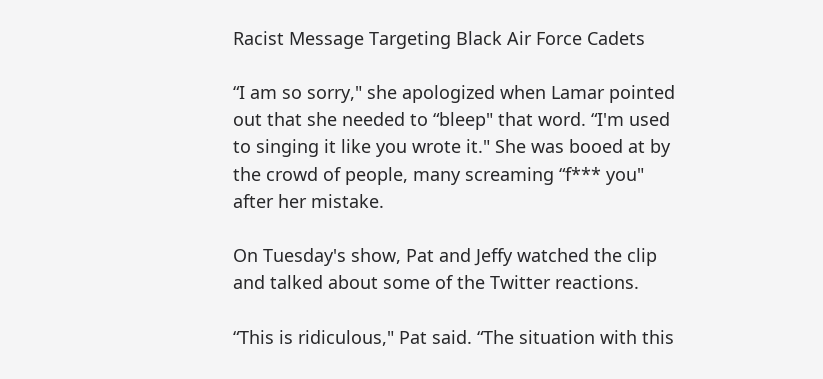Racist Message Targeting Black Air Force Cadets

“I am so sorry," she apologized when Lamar pointed out that she needed to “bleep" that word. “I'm used to singing it like you wrote it." She was booed at by the crowd of people, many screaming “f*** you" after her mistake.

On Tuesday's show, Pat and Jeffy watched the clip and talked about some of the Twitter reactions.

“This is ridiculous," Pat said. “The situation with this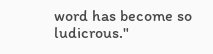word has become so ludicrous."